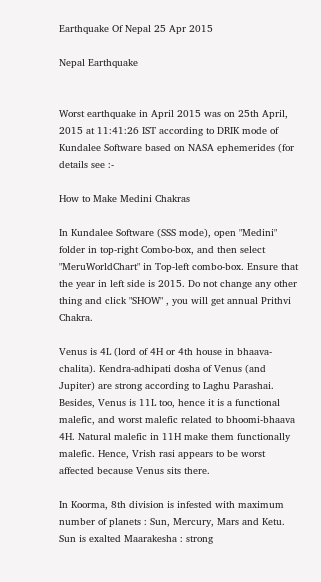Earthquake Of Nepal 25 Apr 2015

Nepal Earthquake


Worst earthquake in April 2015 was on 25th April, 2015 at 11:41:26 IST according to DRIK mode of Kundalee Software based on NASA ephemerides (for details see :-

How to Make Medini Chakras

In Kundalee Software (SSS mode), open "Medini" folder in top-right Combo-box, and then select "MeruWorldChart" in Top-left combo-box. Ensure that the year in left side is 2015. Do not change any other thing and click "SHOW" , you will get annual Prithvi Chakra.

Venus is 4L (lord of 4H or 4th house in bhaava-chalita). Kendra-adhipati dosha of Venus (and Jupiter) are strong according to Laghu Parashai. Besides, Venus is 11L too, hence it is a functional malefic, and worst malefic related to bhoomi-bhaava 4H. Natural malefic in 11H make them functionally malefic. Hence, Vrish rasi appears to be worst affected because Venus sits there.

In Koorma, 8th division is infested with maximum number of planets : Sun, Mercury, Mars and Ketu. Sun is exalted Maarakesha : strong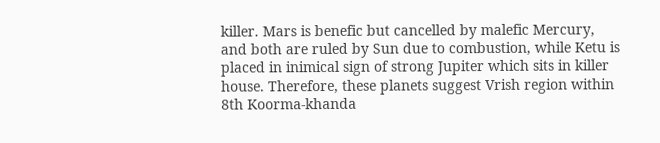killer. Mars is benefic but cancelled by malefic Mercury, and both are ruled by Sun due to combustion, while Ketu is placed in inimical sign of strong Jupiter which sits in killer house. Therefore, these planets suggest Vrish region within 8th Koorma-khanda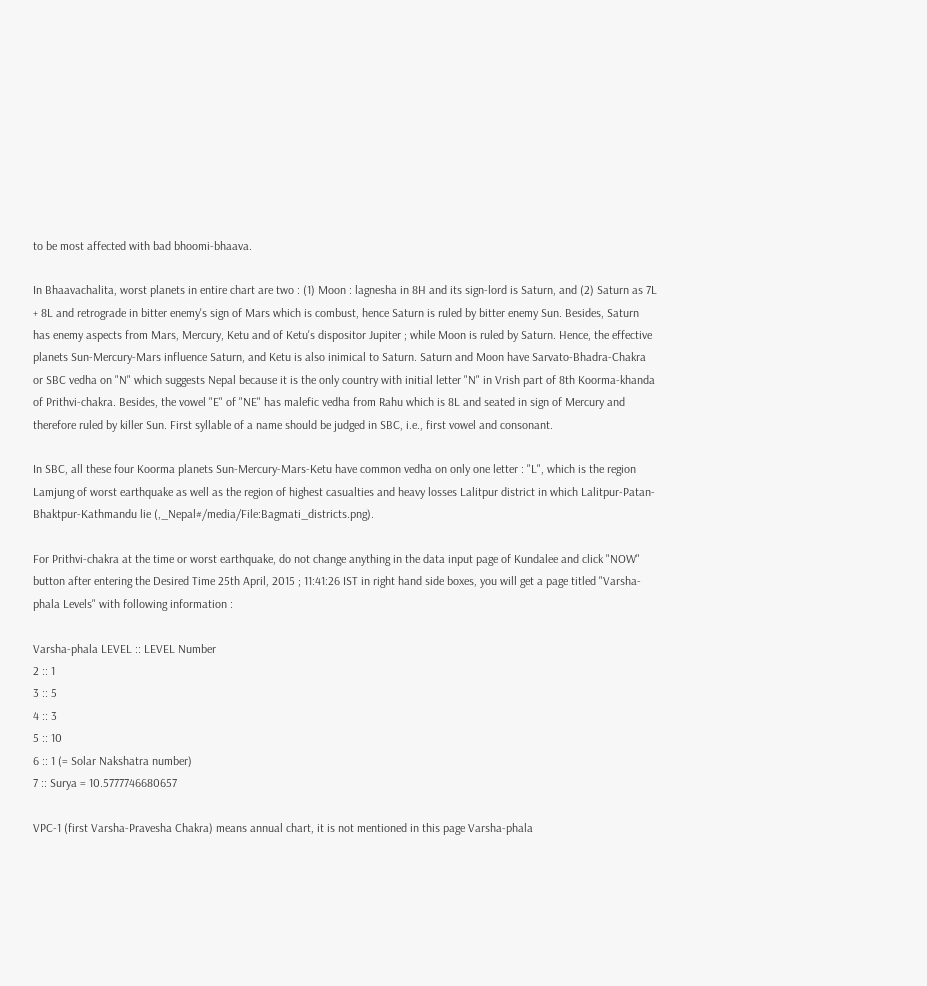to be most affected with bad bhoomi-bhaava.

In Bhaavachalita, worst planets in entire chart are two : (1) Moon : lagnesha in 8H and its sign-lord is Saturn, and (2) Saturn as 7L + 8L and retrograde in bitter enemy's sign of Mars which is combust, hence Saturn is ruled by bitter enemy Sun. Besides, Saturn has enemy aspects from Mars, Mercury, Ketu and of Ketu's dispositor Jupiter ; while Moon is ruled by Saturn. Hence, the effective planets Sun-Mercury-Mars influence Saturn, and Ketu is also inimical to Saturn. Saturn and Moon have Sarvato-Bhadra-Chakra or SBC vedha on "N" which suggests Nepal because it is the only country with initial letter "N" in Vrish part of 8th Koorma-khanda of Prithvi-chakra. Besides, the vowel "E" of "NE" has malefic vedha from Rahu which is 8L and seated in sign of Mercury and therefore ruled by killer Sun. First syllable of a name should be judged in SBC, i.e., first vowel and consonant.

In SBC, all these four Koorma planets Sun-Mercury-Mars-Ketu have common vedha on only one letter : "L", which is the region Lamjung of worst earthquake as well as the region of highest casualties and heavy losses Lalitpur district in which Lalitpur-Patan-Bhaktpur-Kathmandu lie (,_Nepal#/media/File:Bagmati_districts.png).

For Prithvi-chakra at the time or worst earthquake, do not change anything in the data input page of Kundalee and click "NOW" button after entering the Desired Time 25th April, 2015 ; 11:41:26 IST in right hand side boxes, you will get a page titled "Varsha-phala Levels" with following information :

Varsha-phala LEVEL :: LEVEL Number
2 :: 1
3 :: 5
4 :: 3
5 :: 10
6 :: 1 (= Solar Nakshatra number)
7 :: Surya = 10.5777746680657

VPC-1 (first Varsha-Pravesha Chakra) means annual chart, it is not mentioned in this page Varsha-phala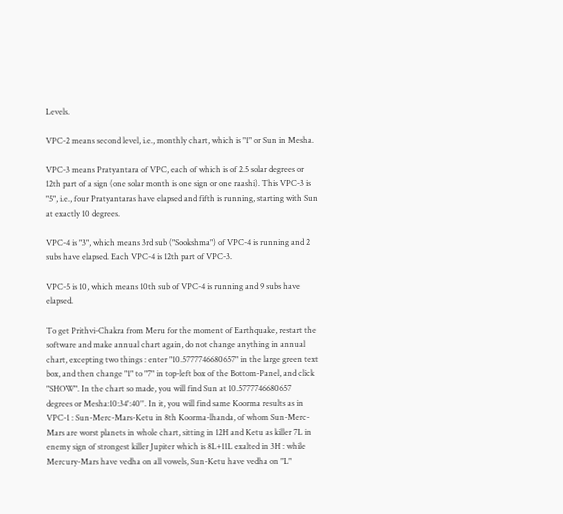Levels.

VPC-2 means second level, i.e., monthly chart, which is "1" or Sun in Mesha.

VPC-3 means Pratyantara of VPC, each of which is of 2.5 solar degrees or 12th part of a sign (one solar month is one sign or one raashi). This VPC-3 is "5", i.e., four Pratyantaras have elapsed and fifth is running, starting with Sun at exactly 10 degrees.

VPC-4 is "3", which means 3rd sub ("Sookshma") of VPC-4 is running and 2 subs have elapsed. Each VPC-4 is 12th part of VPC-3.

VPC-5 is 10, which means 10th sub of VPC-4 is running and 9 subs have elapsed.

To get Prithvi-Chakra from Meru for the moment of Earthquake, restart the software and make annual chart again, do not change anything in annual chart, excepting two things : enter "10.5777746680657" in the large green text box, and then change "1" to "7" in top-left box of the Bottom-Panel, and click "SHOW". In the chart so made, you will find Sun at 10.5777746680657 degrees or Mesha:10:34':40''. In it, you will find same Koorma results as in VPC-1 : Sun-Merc-Mars-Ketu in 8th Koorma-lhanda, of whom Sun-Merc-Mars are worst planets in whole chart, sitting in 12H and Ketu as killer 7L in enemy sign of strongest killer Jupiter which is 8L+11L exalted in 3H : while Mercury-Mars have vedha on all vowels, Sun-Ketu have vedha on "L"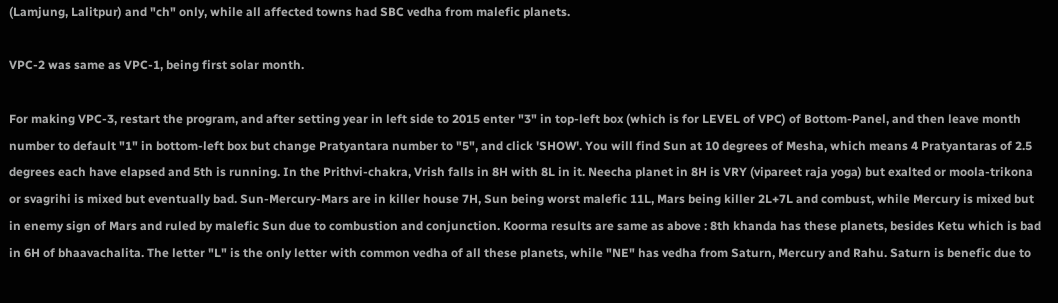(Lamjung, Lalitpur) and "ch" only, while all affected towns had SBC vedha from malefic planets.

VPC-2 was same as VPC-1, being first solar month.

For making VPC-3, restart the program, and after setting year in left side to 2015 enter "3" in top-left box (which is for LEVEL of VPC) of Bottom-Panel, and then leave month number to default "1" in bottom-left box but change Pratyantara number to "5", and click 'SHOW'. You will find Sun at 10 degrees of Mesha, which means 4 Pratyantaras of 2.5 degrees each have elapsed and 5th is running. In the Prithvi-chakra, Vrish falls in 8H with 8L in it. Neecha planet in 8H is VRY (vipareet raja yoga) but exalted or moola-trikona or svagrihi is mixed but eventually bad. Sun-Mercury-Mars are in killer house 7H, Sun being worst malefic 11L, Mars being killer 2L+7L and combust, while Mercury is mixed but in enemy sign of Mars and ruled by malefic Sun due to combustion and conjunction. Koorma results are same as above : 8th khanda has these planets, besides Ketu which is bad in 6H of bhaavachalita. The letter "L" is the only letter with common vedha of all these planets, while "NE" has vedha from Saturn, Mercury and Rahu. Saturn is benefic due to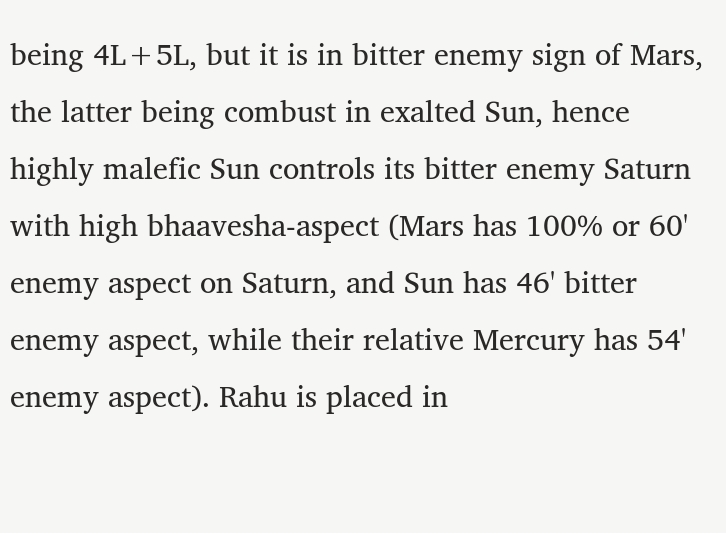being 4L+5L, but it is in bitter enemy sign of Mars, the latter being combust in exalted Sun, hence highly malefic Sun controls its bitter enemy Saturn with high bhaavesha-aspect (Mars has 100% or 60' enemy aspect on Saturn, and Sun has 46' bitter enemy aspect, while their relative Mercury has 54' enemy aspect). Rahu is placed in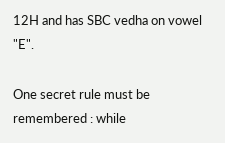12H and has SBC vedha on vowel "E".

One secret rule must be remembered : while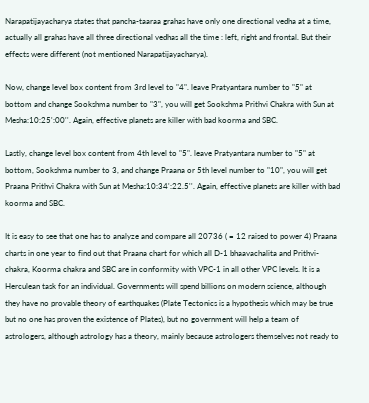Narapatijayacharya states that pancha-taaraa grahas have only one directional vedha at a time, actually all grahas have all three directional vedhas all the time : left, right and frontal. But their effects were different (not mentioned Narapatijayacharya).

Now, change level box content from 3rd level to "4". leave Pratyantara number to "5" at bottom and change Sookshma number to "3", you will get Sookshma Prithvi Chakra with Sun at Mesha:10:25':00''. Again, effective planets are killer with bad koorma and SBC.

Lastly, change level box content from 4th level to "5". leave Pratyantara number to "5" at bottom, Sookshma number to 3, and change Praana or 5th level number to "10", you will get Praana Prithvi Chakra with Sun at Mesha:10:34':22.5''. Again, effective planets are killer with bad koorma and SBC.

It is easy to see that one has to analyze and compare all 20736 ( = 12 raised to power 4) Praana charts in one year to find out that Praana chart for which all D-1 bhaavachalita and Prithvi-chakra, Koorma chakra and SBC are in conformity with VPC-1 in all other VPC levels. It is a Herculean task for an individual. Governments will spend billions on modern science, although they have no provable theory of earthquakes (Plate Tectonics is a hypothesis which may be true but no one has proven the existence of Plates), but no government will help a team of astrologers, although astrology has a theory, mainly because astrologers themselves not ready to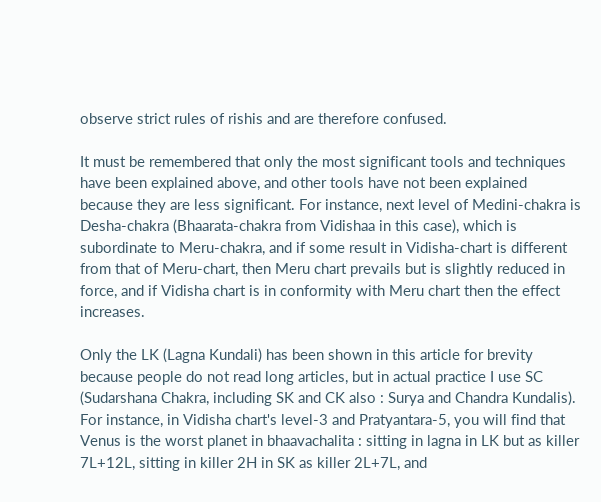observe strict rules of rishis and are therefore confused.

It must be remembered that only the most significant tools and techniques have been explained above, and other tools have not been explained because they are less significant. For instance, next level of Medini-chakra is Desha-chakra (Bhaarata-chakra from Vidishaa in this case), which is subordinate to Meru-chakra, and if some result in Vidisha-chart is different from that of Meru-chart, then Meru chart prevails but is slightly reduced in force, and if Vidisha chart is in conformity with Meru chart then the effect increases.

Only the LK (Lagna Kundali) has been shown in this article for brevity because people do not read long articles, but in actual practice I use SC (Sudarshana Chakra, including SK and CK also : Surya and Chandra Kundalis). For instance, in Vidisha chart's level-3 and Pratyantara-5, you will find that Venus is the worst planet in bhaavachalita : sitting in lagna in LK but as killer 7L+12L, sitting in killer 2H in SK as killer 2L+7L, and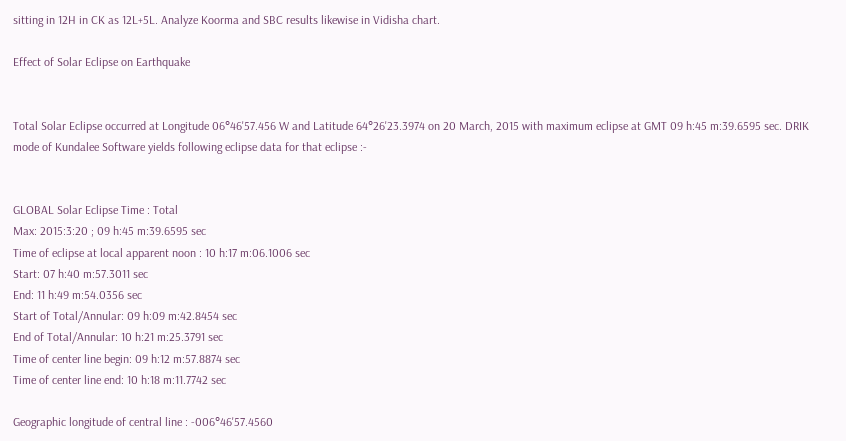sitting in 12H in CK as 12L+5L. Analyze Koorma and SBC results likewise in Vidisha chart.

Effect of Solar Eclipse on Earthquake


Total Solar Eclipse occurred at Longitude 06°46'57.456 W and Latitude 64°26'23.3974 on 20 March, 2015 with maximum eclipse at GMT 09 h:45 m:39.6595 sec. DRIK mode of Kundalee Software yields following eclipse data for that eclipse :-


GLOBAL Solar Eclipse Time : Total
Max: 2015:3:20 ; 09 h:45 m:39.6595 sec
Time of eclipse at local apparent noon : 10 h:17 m:06.1006 sec
Start: 07 h:40 m:57.3011 sec
End: 11 h:49 m:54.0356 sec
Start of Total/Annular: 09 h:09 m:42.8454 sec
End of Total/Annular: 10 h:21 m:25.3791 sec
Time of center line begin: 09 h:12 m:57.8874 sec
Time of center line end: 10 h:18 m:11.7742 sec

Geographic longitude of central line : -006°46'57.4560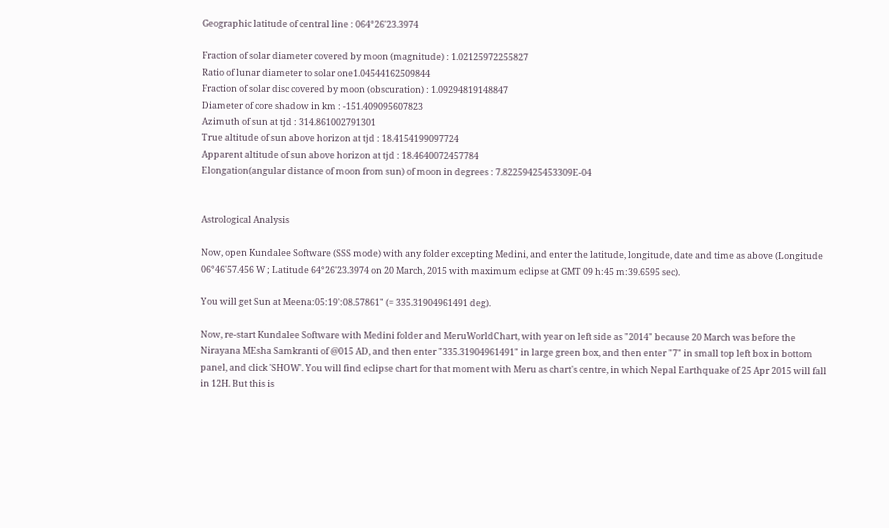Geographic latitude of central line : 064°26'23.3974

Fraction of solar diameter covered by moon (magnitude) : 1.02125972255827
Ratio of lunar diameter to solar one1.04544162509844
Fraction of solar disc covered by moon (obscuration) : 1.09294819148847
Diameter of core shadow in km : -151.409095607823
Azimuth of sun at tjd : 314.861002791301
True altitude of sun above horizon at tjd : 18.4154199097724
Apparent altitude of sun above horizon at tjd : 18.4640072457784
Elongation(angular distance of moon from sun) of moon in degrees : 7.82259425453309E-04


Astrological Analysis

Now, open Kundalee Software (SSS mode) with any folder excepting Medini, and enter the latitude, longitude, date and time as above (Longitude 06°46'57.456 W ; Latitude 64°26'23.3974 on 20 March, 2015 with maximum eclipse at GMT 09 h:45 m:39.6595 sec).

You will get Sun at Meena:05:19':08.57861" (= 335.31904961491 deg).

Now, re-start Kundalee Software with Medini folder and MeruWorldChart, with year on left side as "2014" because 20 March was before the Nirayana MEsha Samkranti of @015 AD, and then enter "335.31904961491" in large green box, and then enter "7" in small top left box in bottom panel, and click 'SHOW'. You will find eclipse chart for that moment with Meru as chart's centre, in which Nepal Earthquake of 25 Apr 2015 will fall in 12H. But this is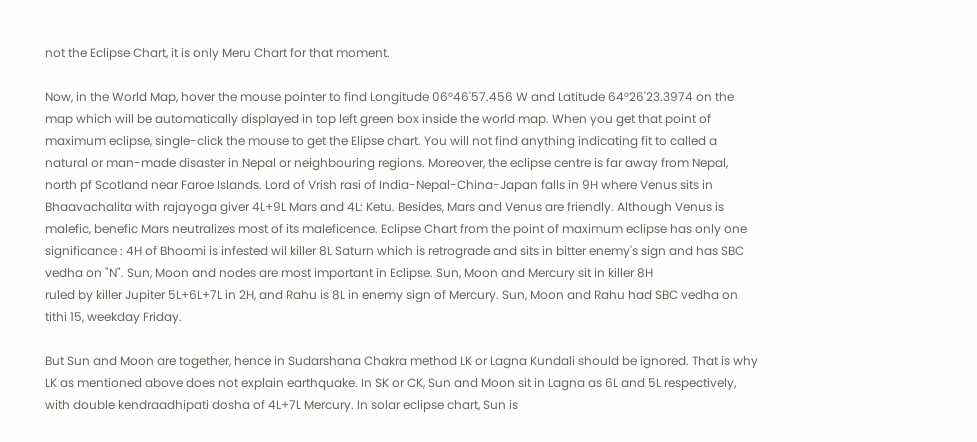not the Eclipse Chart, it is only Meru Chart for that moment.

Now, in the World Map, hover the mouse pointer to find Longitude 06°46'57.456 W and Latitude 64°26'23.3974 on the map which will be automatically displayed in top left green box inside the world map. When you get that point of maximum eclipse, single-click the mouse to get the Elipse chart. You will not find anything indicating fit to called a natural or man-made disaster in Nepal or neighbouring regions. Moreover, the eclipse centre is far away from Nepal, north pf Scotland near Faroe Islands. Lord of Vrish rasi of India-Nepal-China-Japan falls in 9H where Venus sits in Bhaavachalita with rajayoga giver 4L+9L Mars and 4L: Ketu. Besides, Mars and Venus are friendly. Although Venus is malefic, benefic Mars neutralizes most of its maleficence. Eclipse Chart from the point of maximum eclipse has only one significance : 4H of Bhoomi is infested wil killer 8L Saturn which is retrograde and sits in bitter enemy's sign and has SBC vedha on "N". Sun, Moon and nodes are most important in Eclipse. Sun, Moon and Mercury sit in killer 8H
ruled by killer Jupiter 5L+6L+7L in 2H, and Rahu is 8L in enemy sign of Mercury. Sun, Moon and Rahu had SBC vedha on tithi 15, weekday Friday.

But Sun and Moon are together, hence in Sudarshana Chakra method LK or Lagna Kundali should be ignored. That is why LK as mentioned above does not explain earthquake. In SK or CK, Sun and Moon sit in Lagna as 6L and 5L respectively, with double kendraadhipati dosha of 4L+7L Mercury. In solar eclipse chart, Sun is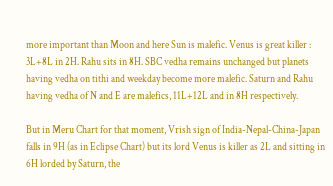more important than Moon and here Sun is malefic. Venus is great killer : 3L+8L in 2H. Rahu sits in 8H. SBC vedha remains unchanged but planets having vedha on tithi and weekday become more malefic. Saturn and Rahu having vedha of N and E are malefics, 11L+12L and in 8H respectively.

But in Meru Chart for that moment, Vrish sign of India-Nepal-China-Japan falls in 9H (as in Eclipse Chart) but its lord Venus is killer as 2L and sitting in 6H lorded by Saturn, the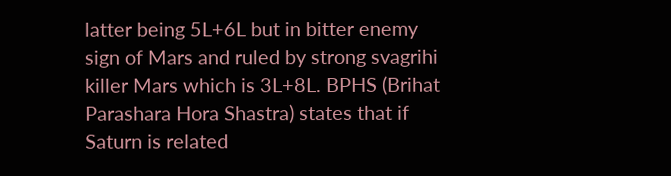latter being 5L+6L but in bitter enemy sign of Mars and ruled by strong svagrihi killer Mars which is 3L+8L. BPHS (Brihat Parashara Hora Shastra) states that if Saturn is related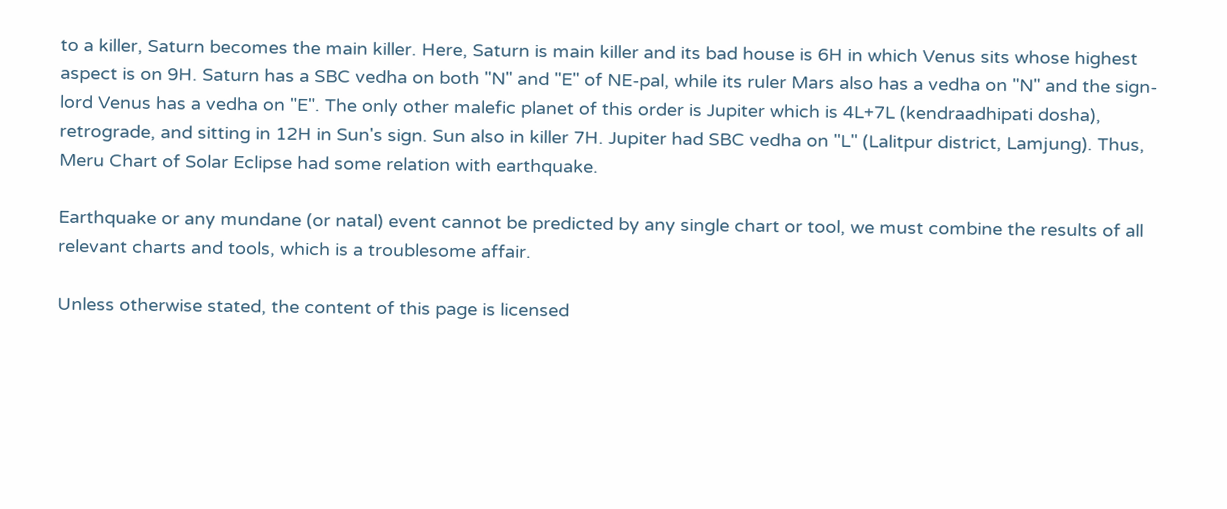to a killer, Saturn becomes the main killer. Here, Saturn is main killer and its bad house is 6H in which Venus sits whose highest aspect is on 9H. Saturn has a SBC vedha on both "N" and "E" of NE-pal, while its ruler Mars also has a vedha on "N" and the sign-lord Venus has a vedha on "E". The only other malefic planet of this order is Jupiter which is 4L+7L (kendraadhipati dosha), retrograde, and sitting in 12H in Sun's sign. Sun also in killer 7H. Jupiter had SBC vedha on "L" (Lalitpur district, Lamjung). Thus, Meru Chart of Solar Eclipse had some relation with earthquake.

Earthquake or any mundane (or natal) event cannot be predicted by any single chart or tool, we must combine the results of all relevant charts and tools, which is a troublesome affair.

Unless otherwise stated, the content of this page is licensed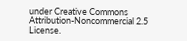under Creative Commons Attribution-Noncommercial 2.5 License.